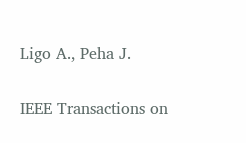Ligo A., Peha J.

IEEE Transactions on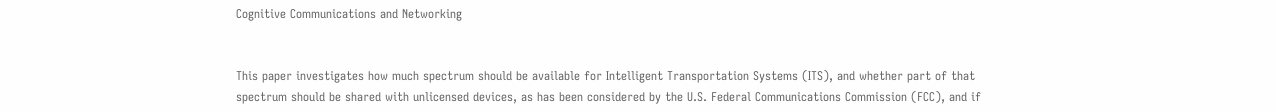Cognitive Communications and Networking


This paper investigates how much spectrum should be available for Intelligent Transportation Systems (ITS), and whether part of that spectrum should be shared with unlicensed devices, as has been considered by the U.S. Federal Communications Commission (FCC), and if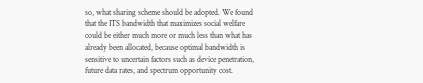so, what sharing scheme should be adopted. We found that the ITS bandwidth that maximizes social welfare could be either much more or much less than what has already been allocated, because optimal bandwidth is sensitive to uncertain factors such as device penetration, future data rates, and spectrum opportunity cost.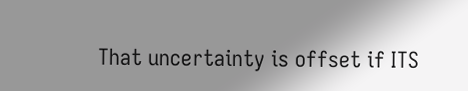That uncertainty is offset if ITS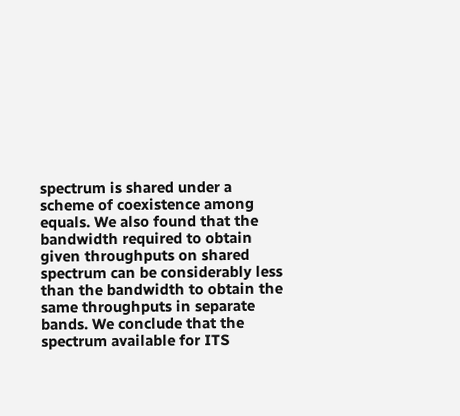spectrum is shared under a scheme of coexistence among equals. We also found that the bandwidth required to obtain given throughputs on shared spectrum can be considerably less than the bandwidth to obtain the same throughputs in separate bands. We conclude that the spectrum available for ITS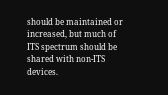should be maintained or increased, but much of ITS spectrum should be shared with non-ITS devices.